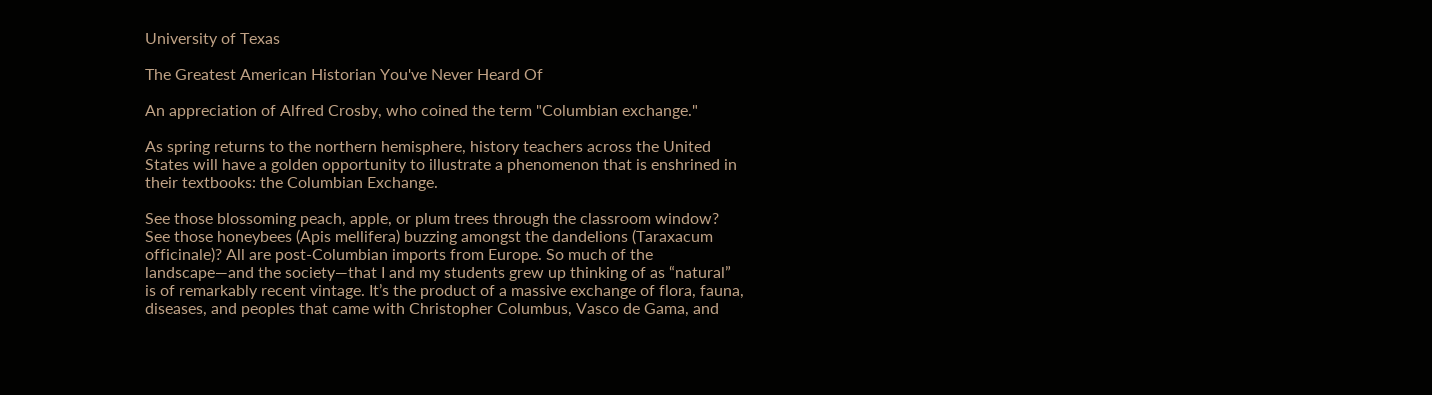University of Texas

The Greatest American Historian You've Never Heard Of

An appreciation of Alfred Crosby, who coined the term "Columbian exchange."

As spring returns to the northern hemisphere, history teachers across the United States will have a golden opportunity to illustrate a phenomenon that is enshrined in their textbooks: the Columbian Exchange.

See those blossoming peach, apple, or plum trees through the classroom window? See those honeybees (Apis mellifera) buzzing amongst the dandelions (Taraxacum officinale)? All are post-Columbian imports from Europe. So much of the landscape—and the society—that I and my students grew up thinking of as “natural” is of remarkably recent vintage. It’s the product of a massive exchange of flora, fauna, diseases, and peoples that came with Christopher Columbus, Vasco de Gama, and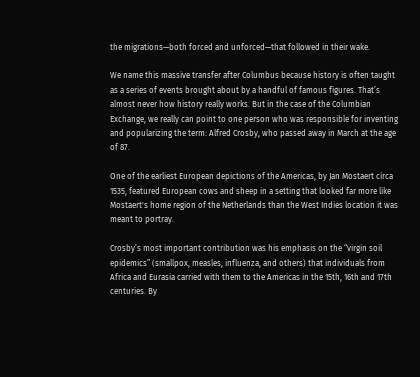the migrations—both forced and unforced—that followed in their wake.

We name this massive transfer after Columbus because history is often taught as a series of events brought about by a handful of famous figures. That’s almost never how history really works. But in the case of the Columbian Exchange, we really can point to one person who was responsible for inventing and popularizing the term: Alfred Crosby, who passed away in March at the age of 87.

One of the earliest European depictions of the Americas, by Jan Mostaert circa 1535, featured European cows and sheep in a setting that looked far more like Mostaert's home region of the Netherlands than the West Indies location it was meant to portray.

Crosby’s most important contribution was his emphasis on the “virgin soil epidemics” (smallpox, measles, influenza, and others) that individuals from Africa and Eurasia carried with them to the Americas in the 15th, 16th and 17th centuries. By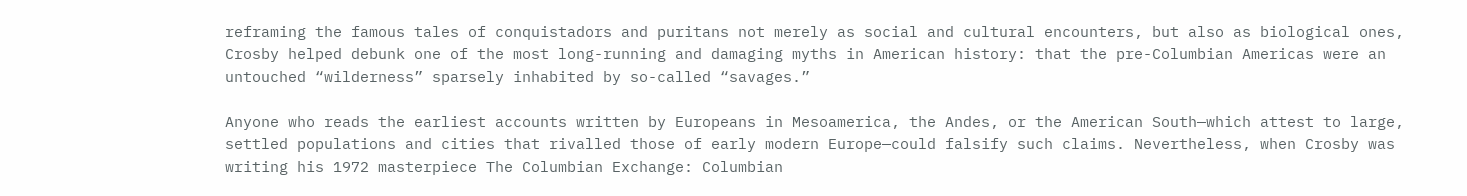reframing the famous tales of conquistadors and puritans not merely as social and cultural encounters, but also as biological ones, Crosby helped debunk one of the most long-running and damaging myths in American history: that the pre-Columbian Americas were an untouched “wilderness” sparsely inhabited by so-called “savages.”

Anyone who reads the earliest accounts written by Europeans in Mesoamerica, the Andes, or the American South—which attest to large, settled populations and cities that rivalled those of early modern Europe—could falsify such claims. Nevertheless, when Crosby was writing his 1972 masterpiece The Columbian Exchange: Columbian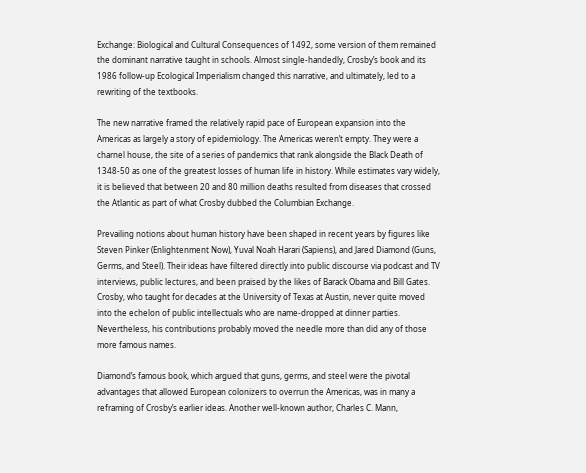Exchange: Biological and Cultural Consequences of 1492, some version of them remained the dominant narrative taught in schools. Almost single-handedly, Crosby’s book and its 1986 follow-up Ecological Imperialism changed this narrative, and ultimately, led to a rewriting of the textbooks.

The new narrative framed the relatively rapid pace of European expansion into the Americas as largely a story of epidemiology. The Americas weren’t empty. They were a charnel house, the site of a series of pandemics that rank alongside the Black Death of 1348-50 as one of the greatest losses of human life in history. While estimates vary widely, it is believed that between 20 and 80 million deaths resulted from diseases that crossed the Atlantic as part of what Crosby dubbed the Columbian Exchange.

Prevailing notions about human history have been shaped in recent years by figures like Steven Pinker (Enlightenment Now), Yuval Noah Harari (Sapiens), and Jared Diamond (Guns, Germs, and Steel). Their ideas have filtered directly into public discourse via podcast and TV interviews, public lectures, and been praised by the likes of Barack Obama and Bill Gates. Crosby, who taught for decades at the University of Texas at Austin, never quite moved into the echelon of public intellectuals who are name-dropped at dinner parties. Nevertheless, his contributions probably moved the needle more than did any of those more famous names.

Diamond’s famous book, which argued that guns, germs, and steel were the pivotal advantages that allowed European colonizers to overrun the Americas, was in many a reframing of Crosby’s earlier ideas. Another well-known author, Charles C. Mann,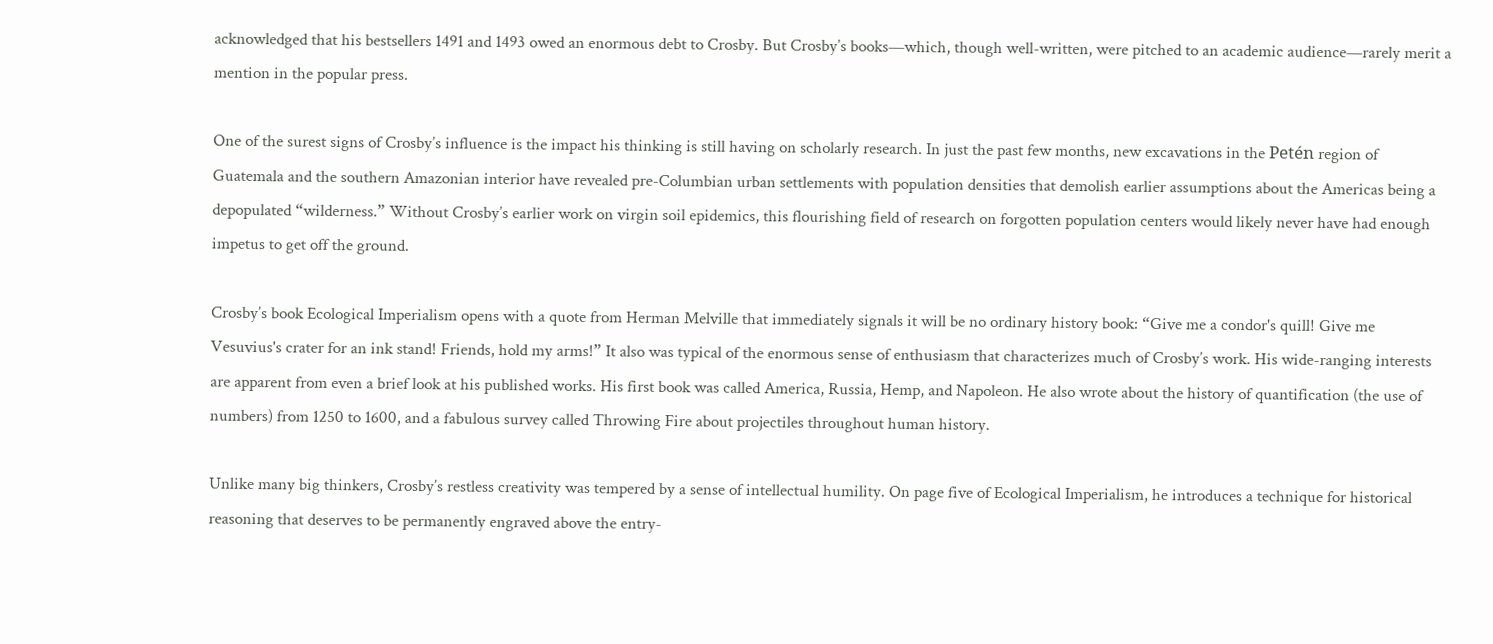acknowledged that his bestsellers 1491 and 1493 owed an enormous debt to Crosby. But Crosby’s books—which, though well-written, were pitched to an academic audience—rarely merit a mention in the popular press.

One of the surest signs of Crosby’s influence is the impact his thinking is still having on scholarly research. In just the past few months, new excavations in the Petén region of Guatemala and the southern Amazonian interior have revealed pre-Columbian urban settlements with population densities that demolish earlier assumptions about the Americas being a depopulated “wilderness.” Without Crosby’s earlier work on virgin soil epidemics, this flourishing field of research on forgotten population centers would likely never have had enough impetus to get off the ground.

Crosby’s book Ecological Imperialism opens with a quote from Herman Melville that immediately signals it will be no ordinary history book: “Give me a condor's quill! Give me Vesuvius's crater for an ink stand! Friends, hold my arms!” It also was typical of the enormous sense of enthusiasm that characterizes much of Crosby’s work. His wide-ranging interests are apparent from even a brief look at his published works. His first book was called America, Russia, Hemp, and Napoleon. He also wrote about the history of quantification (the use of numbers) from 1250 to 1600, and a fabulous survey called Throwing Fire about projectiles throughout human history.

Unlike many big thinkers, Crosby’s restless creativity was tempered by a sense of intellectual humility. On page five of Ecological Imperialism, he introduces a technique for historical reasoning that deserves to be permanently engraved above the entry-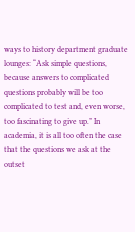ways to history department graduate lounges: “Ask simple questions, because answers to complicated questions probably will be too complicated to test and, even worse, too fascinating to give up.” In academia, it is all too often the case that the questions we ask at the outset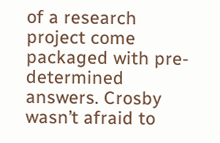of a research project come packaged with pre-determined answers. Crosby wasn’t afraid to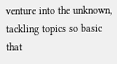venture into the unknown, tackling topics so basic that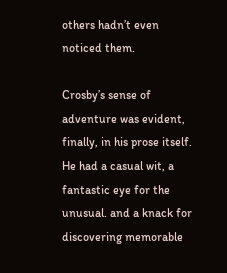others hadn’t even noticed them.

Crosby’s sense of adventure was evident, finally, in his prose itself. He had a casual wit, a fantastic eye for the unusual. and a knack for discovering memorable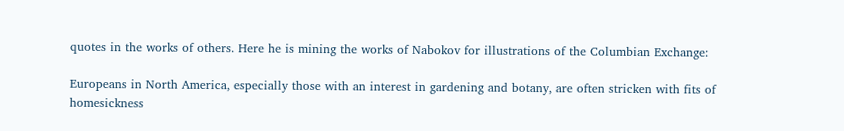quotes in the works of others. Here he is mining the works of Nabokov for illustrations of the Columbian Exchange:

Europeans in North America, especially those with an interest in gardening and botany, are often stricken with fits of homesickness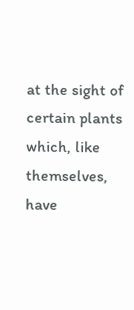at the sight of certain plants which, like themselves, have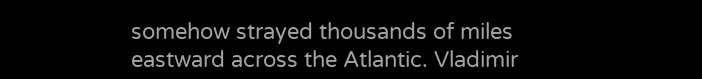somehow strayed thousands of miles eastward across the Atlantic. Vladimir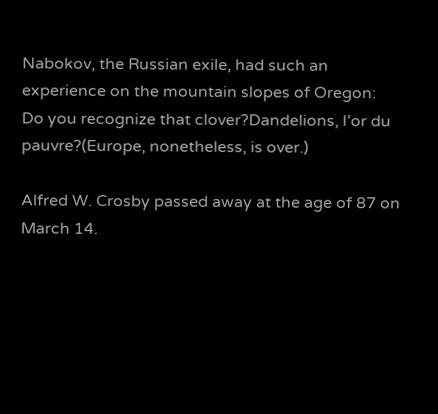Nabokov, the Russian exile, had such an experience on the mountain slopes of Oregon:
Do you recognize that clover?Dandelions, l’or du pauvre?(Europe, nonetheless, is over.)

Alfred W. Crosby passed away at the age of 87 on March 14.